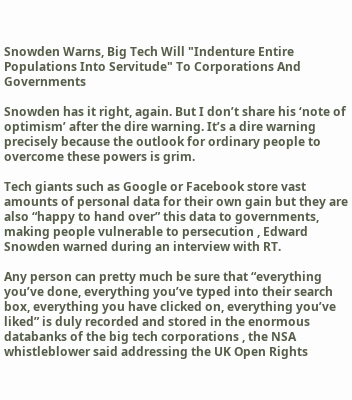Snowden Warns, Big Tech Will "Indenture Entire Populations Into Servitude" To Corporations And Governments

Snowden has it right, again. But I don’t share his ‘note of optimism’ after the dire warning. It’s a dire warning precisely because the outlook for ordinary people to overcome these powers is grim.

Tech giants such as Google or Facebook store vast amounts of personal data for their own gain but they are also “happy to hand over” this data to governments, making people vulnerable to persecution , Edward Snowden warned during an interview with RT.

Any person can pretty much be sure that “everything you’ve done, everything you’ve typed into their search box, everything you have clicked on, everything you’ve liked” is duly recorded and stored in the enormous databanks of the big tech corporations , the NSA whistleblower said addressing the UK Open Rights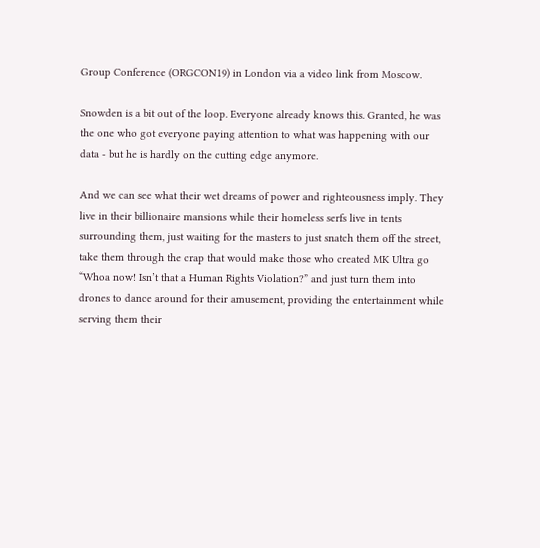Group Conference (ORGCON19) in London via a video link from Moscow.

Snowden is a bit out of the loop. Everyone already knows this. Granted, he was the one who got everyone paying attention to what was happening with our data - but he is hardly on the cutting edge anymore.

And we can see what their wet dreams of power and righteousness imply. They live in their billionaire mansions while their homeless serfs live in tents surrounding them, just waiting for the masters to just snatch them off the street, take them through the crap that would make those who created MK Ultra go “Whoa now! Isn’t that a Human Rights Violation?” and just turn them into drones to dance around for their amusement, providing the entertainment while serving them their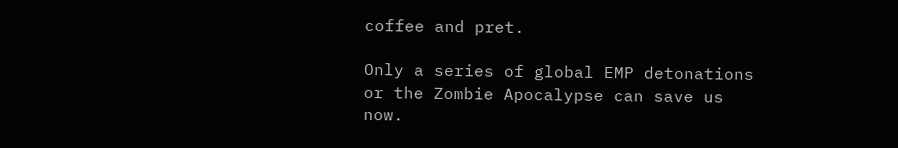coffee and pret.

Only a series of global EMP detonations or the Zombie Apocalypse can save us now.